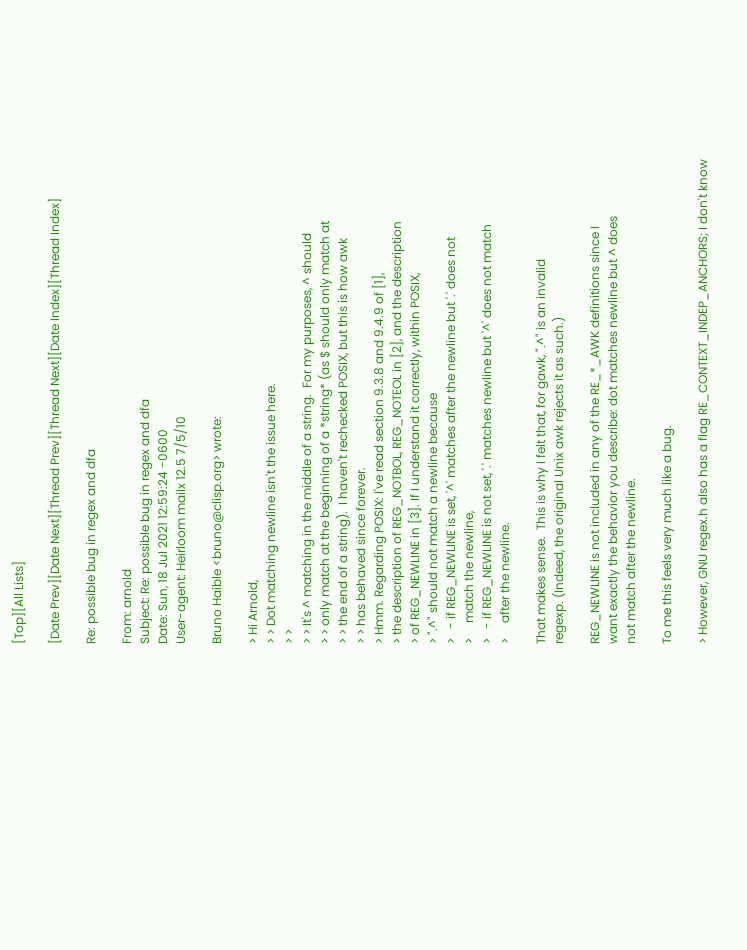[Top][All Lists]

[Date Prev][Date Next][Thread Prev][Thread Next][Date Index][Thread Index]

Re: possible bug in regex and dfa

From: arnold
Subject: Re: possible bug in regex and dfa
Date: Sun, 18 Jul 2021 12:59:24 -0600
User-agent: Heirloom mailx 12.5 7/5/10

Bruno Haible <bruno@clisp.org> wrote:

> Hi Arnold,
> > Dot matching newline isn't the issue here.
> >
> > It's ^ matching in the middle of a string.  For my purposes, ^ should
> > only match at the beginning of a *string* (as $ should only match at
> > the end of a string).  I haven't rechecked POSIX, but this is how awk
> > has behaved since forever.
> Hmm. Regarding POSIX: I've read section 9.3.8 and 9.4.9 of [1],
> the description of REG_NOTBOL, REG_NOTEOL in [2], and the description
> of REG_NEWLINE in [3]. If I understand it correctly, within POSIX,
> ".^" should not match a newline because
>   - if REG_NEWLINE is set, '^' matches after the newline but '.' does not
>     match the newline,
>   - if REG_NEWLINE is not set, '.' matches newline but '^' does not match
>     after the newline.

That makes sense.  This is why I felt that, for gawk, ".^" is an invalid
regexp. (Indeed, the original Unix awk rejects it as such.)

REG_NEWLINE is not included in any of the RE_*_AWK definitions since I
want exactly the behavior you describe: dot matches newline but ^ does
not match after the newline.

To me this feels very much like a bug.

> However, GNU regex.h also has a flag RE_CONTEXT_INDEP_ANCHORS; I don't know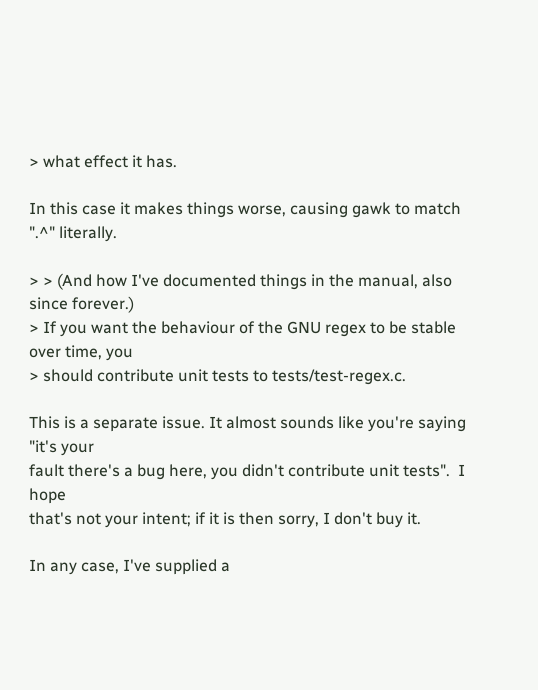> what effect it has.

In this case it makes things worse, causing gawk to match ".^" literally.

> > (And how I've documented things in the manual, also since forever.)
> If you want the behaviour of the GNU regex to be stable over time, you
> should contribute unit tests to tests/test-regex.c.

This is a separate issue. It almost sounds like you're saying "it's your
fault there's a bug here, you didn't contribute unit tests".  I hope
that's not your intent; if it is then sorry, I don't buy it.

In any case, I've supplied a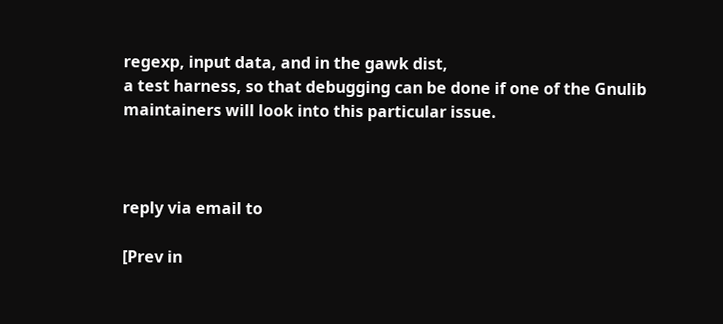regexp, input data, and in the gawk dist,
a test harness, so that debugging can be done if one of the Gnulib
maintainers will look into this particular issue.



reply via email to

[Prev in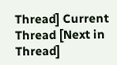Thread] Current Thread [Next in Thread]